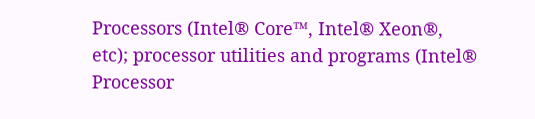Processors (Intel® Core™, Intel® Xeon®, etc); processor utilities and programs (Intel® Processor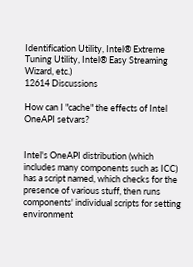Identification Utility, Intel® Extreme Tuning Utility, Intel® Easy Streaming Wizard, etc.)
12614 Discussions

How can I "cache" the effects of Intel OneAPI setvars?


Intel's OneAPI distribution (which includes many components such as ICC) has a script named, which checks for the presence of various stuff, then runs components' individual scripts for setting environment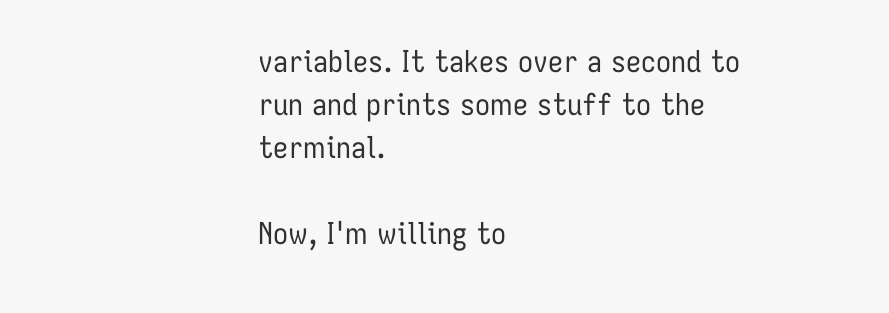variables. It takes over a second to run and prints some stuff to the terminal.

Now, I'm willing to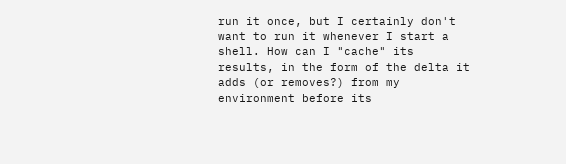run it once, but I certainly don't want to run it whenever I start a shell. How can I "cache" its results, in the form of the delta it adds (or removes?) from my environment before its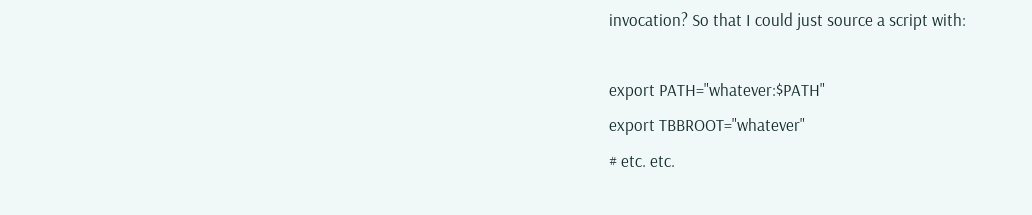invocation? So that I could just source a script with:

export PATH="whatever:$PATH"
export TBBROOT="whatever"
# etc. etc.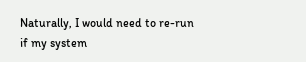Naturally, I would need to re-run if my system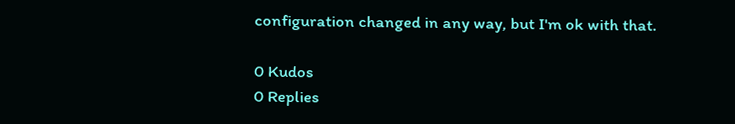configuration changed in any way, but I'm ok with that.

0 Kudos
0 Replies